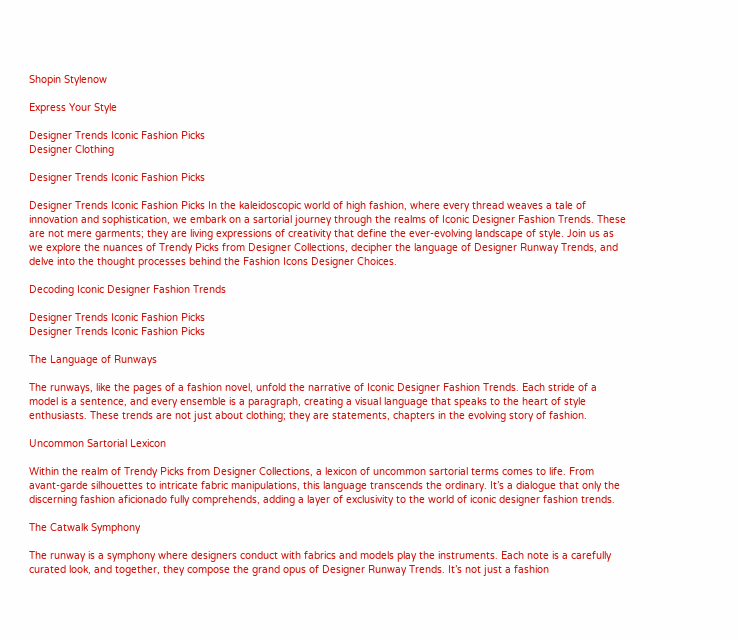Shopin Stylenow

Express Your Style

Designer Trends Iconic Fashion Picks
Designer Clothing

Designer Trends Iconic Fashion Picks

Designer Trends Iconic Fashion Picks In the kaleidoscopic world of high fashion, where every thread weaves a tale of innovation and sophistication, we embark on a sartorial journey through the realms of Iconic Designer Fashion Trends. These are not mere garments; they are living expressions of creativity that define the ever-evolving landscape of style. Join us as we explore the nuances of Trendy Picks from Designer Collections, decipher the language of Designer Runway Trends, and delve into the thought processes behind the Fashion Icons Designer Choices.

Decoding Iconic Designer Fashion Trends

Designer Trends Iconic Fashion Picks
Designer Trends Iconic Fashion Picks

The Language of Runways

The runways, like the pages of a fashion novel, unfold the narrative of Iconic Designer Fashion Trends. Each stride of a model is a sentence, and every ensemble is a paragraph, creating a visual language that speaks to the heart of style enthusiasts. These trends are not just about clothing; they are statements, chapters in the evolving story of fashion.

Uncommon Sartorial Lexicon

Within the realm of Trendy Picks from Designer Collections, a lexicon of uncommon sartorial terms comes to life. From avant-garde silhouettes to intricate fabric manipulations, this language transcends the ordinary. It’s a dialogue that only the discerning fashion aficionado fully comprehends, adding a layer of exclusivity to the world of iconic designer fashion trends.

The Catwalk Symphony

The runway is a symphony where designers conduct with fabrics and models play the instruments. Each note is a carefully curated look, and together, they compose the grand opus of Designer Runway Trends. It’s not just a fashion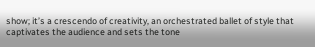show; it’s a crescendo of creativity, an orchestrated ballet of style that captivates the audience and sets the tone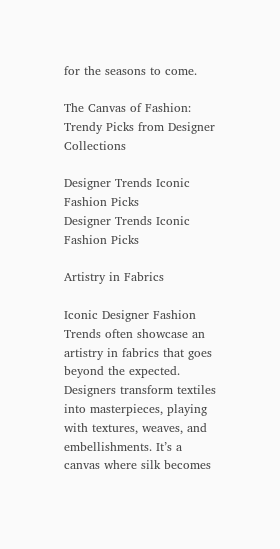for the seasons to come.

The Canvas of Fashion: Trendy Picks from Designer Collections

Designer Trends Iconic Fashion Picks
Designer Trends Iconic Fashion Picks

Artistry in Fabrics

Iconic Designer Fashion Trends often showcase an artistry in fabrics that goes beyond the expected. Designers transform textiles into masterpieces, playing with textures, weaves, and embellishments. It’s a canvas where silk becomes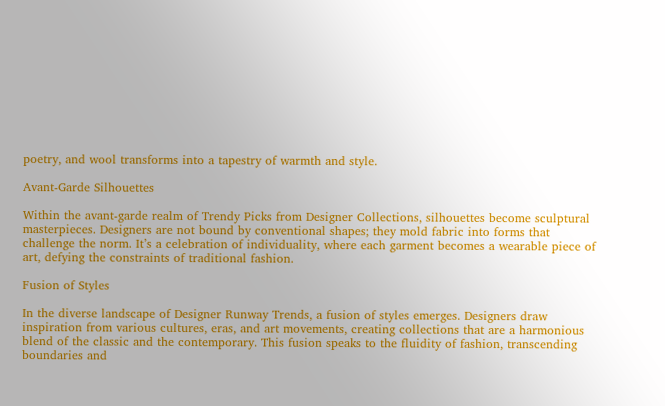poetry, and wool transforms into a tapestry of warmth and style.

Avant-Garde Silhouettes

Within the avant-garde realm of Trendy Picks from Designer Collections, silhouettes become sculptural masterpieces. Designers are not bound by conventional shapes; they mold fabric into forms that challenge the norm. It’s a celebration of individuality, where each garment becomes a wearable piece of art, defying the constraints of traditional fashion.

Fusion of Styles

In the diverse landscape of Designer Runway Trends, a fusion of styles emerges. Designers draw inspiration from various cultures, eras, and art movements, creating collections that are a harmonious blend of the classic and the contemporary. This fusion speaks to the fluidity of fashion, transcending boundaries and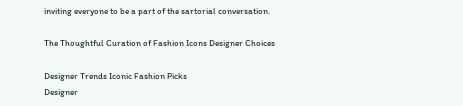inviting everyone to be a part of the sartorial conversation.

The Thoughtful Curation of Fashion Icons Designer Choices

Designer Trends Iconic Fashion Picks
Designer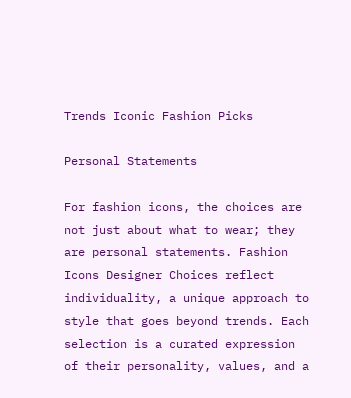Trends Iconic Fashion Picks

Personal Statements

For fashion icons, the choices are not just about what to wear; they are personal statements. Fashion Icons Designer Choices reflect individuality, a unique approach to style that goes beyond trends. Each selection is a curated expression of their personality, values, and a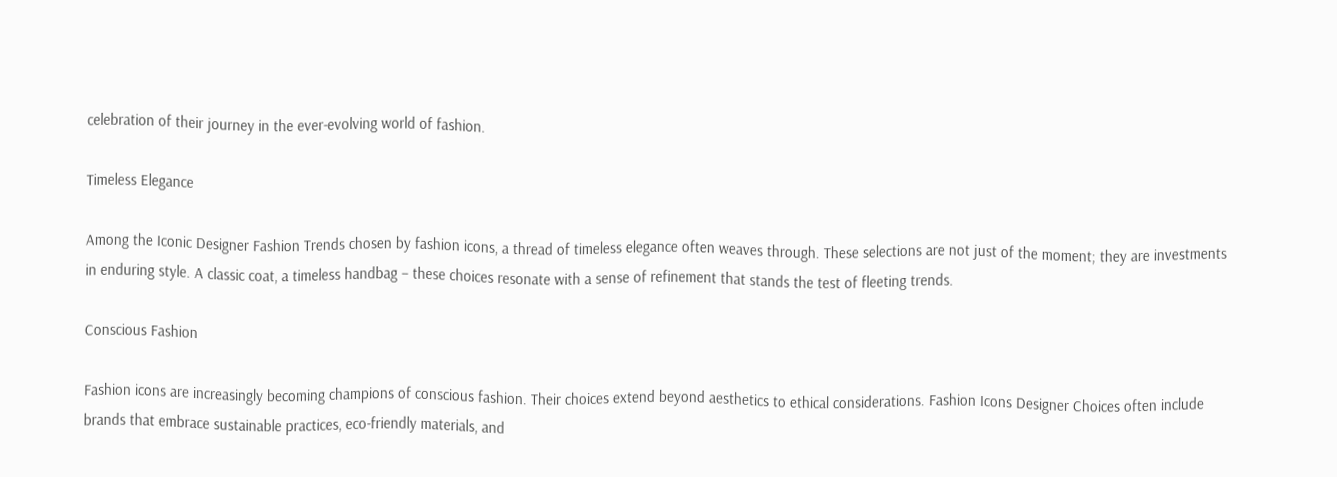celebration of their journey in the ever-evolving world of fashion.

Timeless Elegance

Among the Iconic Designer Fashion Trends chosen by fashion icons, a thread of timeless elegance often weaves through. These selections are not just of the moment; they are investments in enduring style. A classic coat, a timeless handbag – these choices resonate with a sense of refinement that stands the test of fleeting trends.

Conscious Fashion

Fashion icons are increasingly becoming champions of conscious fashion. Their choices extend beyond aesthetics to ethical considerations. Fashion Icons Designer Choices often include brands that embrace sustainable practices, eco-friendly materials, and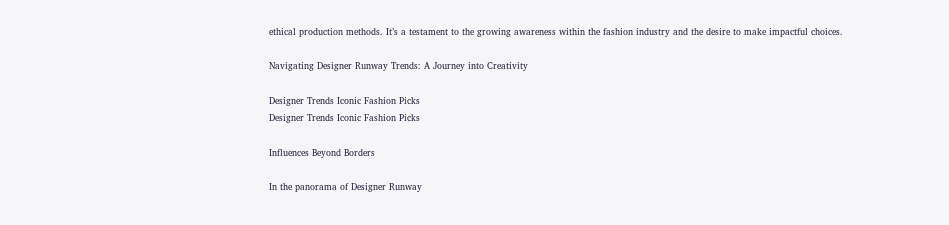ethical production methods. It’s a testament to the growing awareness within the fashion industry and the desire to make impactful choices.

Navigating Designer Runway Trends: A Journey into Creativity

Designer Trends Iconic Fashion Picks
Designer Trends Iconic Fashion Picks

Influences Beyond Borders

In the panorama of Designer Runway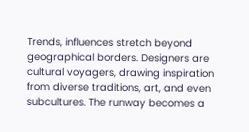Trends, influences stretch beyond geographical borders. Designers are cultural voyagers, drawing inspiration from diverse traditions, art, and even subcultures. The runway becomes a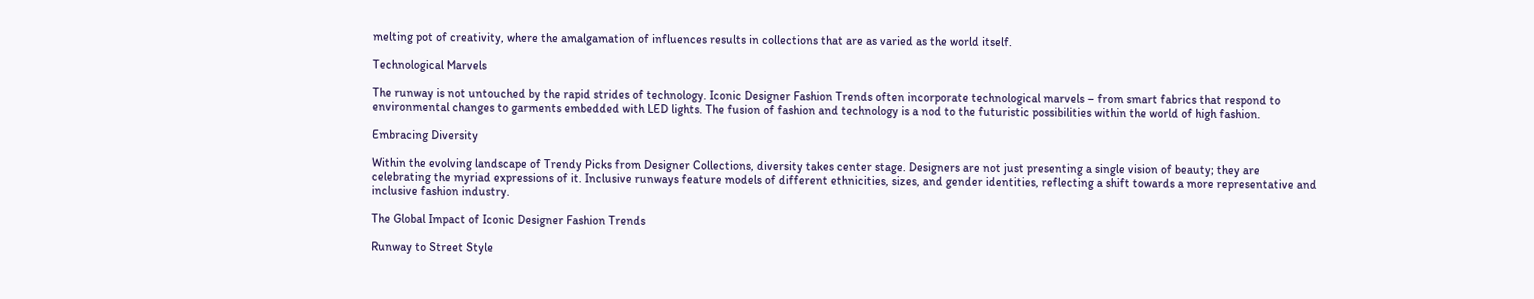melting pot of creativity, where the amalgamation of influences results in collections that are as varied as the world itself.

Technological Marvels

The runway is not untouched by the rapid strides of technology. Iconic Designer Fashion Trends often incorporate technological marvels – from smart fabrics that respond to environmental changes to garments embedded with LED lights. The fusion of fashion and technology is a nod to the futuristic possibilities within the world of high fashion.

Embracing Diversity

Within the evolving landscape of Trendy Picks from Designer Collections, diversity takes center stage. Designers are not just presenting a single vision of beauty; they are celebrating the myriad expressions of it. Inclusive runways feature models of different ethnicities, sizes, and gender identities, reflecting a shift towards a more representative and inclusive fashion industry.

The Global Impact of Iconic Designer Fashion Trends

Runway to Street Style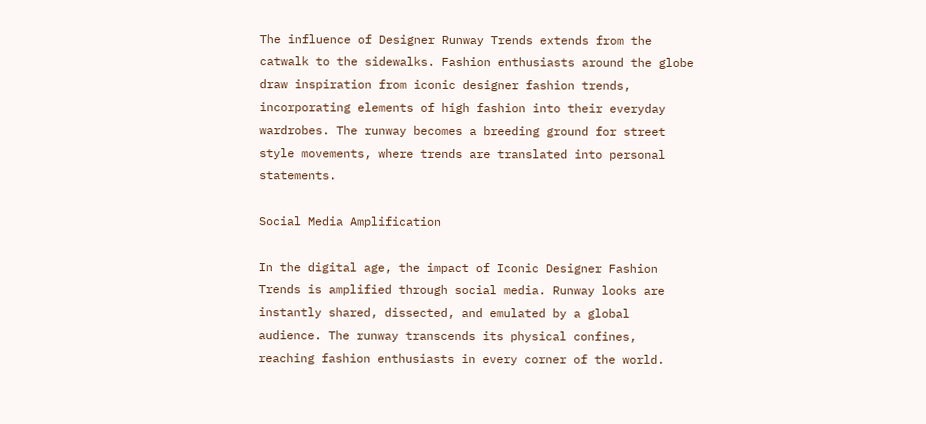The influence of Designer Runway Trends extends from the catwalk to the sidewalks. Fashion enthusiasts around the globe draw inspiration from iconic designer fashion trends, incorporating elements of high fashion into their everyday wardrobes. The runway becomes a breeding ground for street style movements, where trends are translated into personal statements.

Social Media Amplification

In the digital age, the impact of Iconic Designer Fashion Trends is amplified through social media. Runway looks are instantly shared, dissected, and emulated by a global audience. The runway transcends its physical confines, reaching fashion enthusiasts in every corner of the world.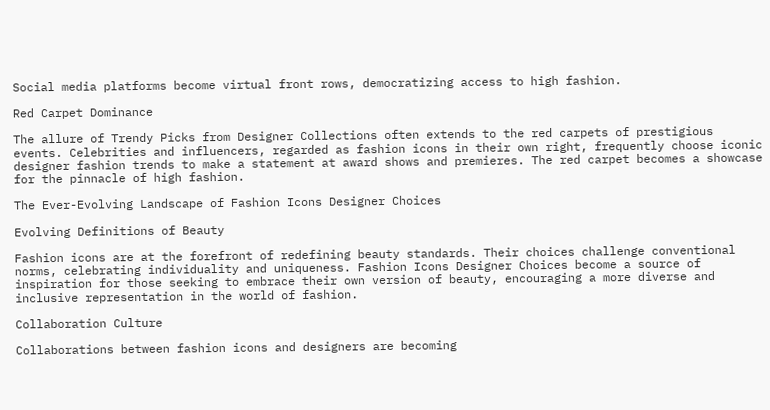Social media platforms become virtual front rows, democratizing access to high fashion.

Red Carpet Dominance

The allure of Trendy Picks from Designer Collections often extends to the red carpets of prestigious events. Celebrities and influencers, regarded as fashion icons in their own right, frequently choose iconic designer fashion trends to make a statement at award shows and premieres. The red carpet becomes a showcase for the pinnacle of high fashion.

The Ever-Evolving Landscape of Fashion Icons Designer Choices

Evolving Definitions of Beauty

Fashion icons are at the forefront of redefining beauty standards. Their choices challenge conventional norms, celebrating individuality and uniqueness. Fashion Icons Designer Choices become a source of inspiration for those seeking to embrace their own version of beauty, encouraging a more diverse and inclusive representation in the world of fashion.

Collaboration Culture

Collaborations between fashion icons and designers are becoming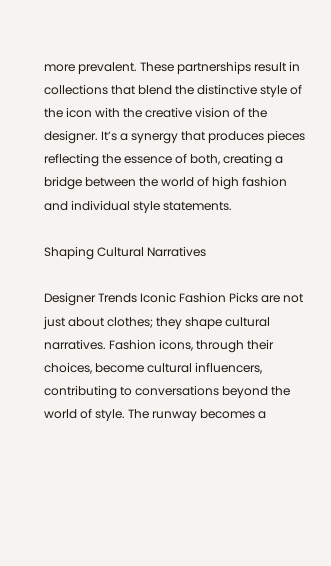more prevalent. These partnerships result in collections that blend the distinctive style of the icon with the creative vision of the designer. It’s a synergy that produces pieces reflecting the essence of both, creating a bridge between the world of high fashion and individual style statements.

Shaping Cultural Narratives

Designer Trends Iconic Fashion Picks are not just about clothes; they shape cultural narratives. Fashion icons, through their choices, become cultural influencers, contributing to conversations beyond the world of style. The runway becomes a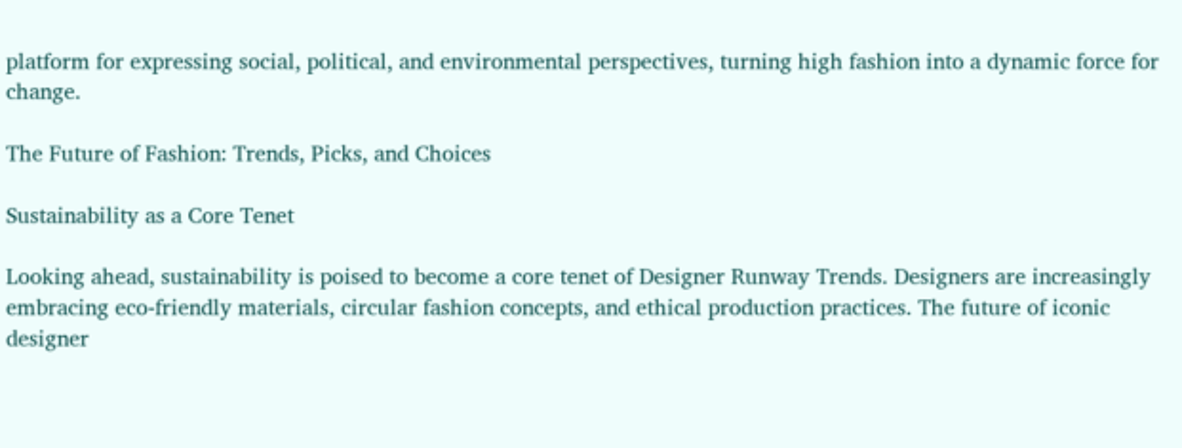platform for expressing social, political, and environmental perspectives, turning high fashion into a dynamic force for change.

The Future of Fashion: Trends, Picks, and Choices

Sustainability as a Core Tenet

Looking ahead, sustainability is poised to become a core tenet of Designer Runway Trends. Designers are increasingly embracing eco-friendly materials, circular fashion concepts, and ethical production practices. The future of iconic designer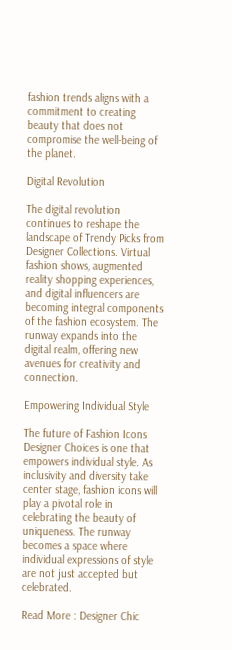fashion trends aligns with a commitment to creating beauty that does not compromise the well-being of the planet.

Digital Revolution

The digital revolution continues to reshape the landscape of Trendy Picks from Designer Collections. Virtual fashion shows, augmented reality shopping experiences, and digital influencers are becoming integral components of the fashion ecosystem. The runway expands into the digital realm, offering new avenues for creativity and connection.

Empowering Individual Style

The future of Fashion Icons Designer Choices is one that empowers individual style. As inclusivity and diversity take center stage, fashion icons will play a pivotal role in celebrating the beauty of uniqueness. The runway becomes a space where individual expressions of style are not just accepted but celebrated.

Read More : Designer Chic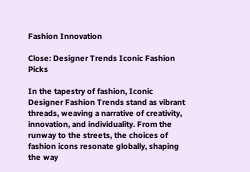Fashion Innovation

Close: Designer Trends Iconic Fashion Picks

In the tapestry of fashion, Iconic Designer Fashion Trends stand as vibrant threads, weaving a narrative of creativity, innovation, and individuality. From the runway to the streets, the choices of fashion icons resonate globally, shaping the way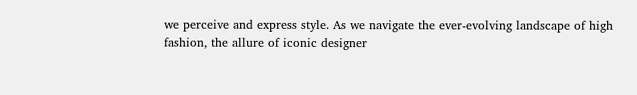we perceive and express style. As we navigate the ever-evolving landscape of high fashion, the allure of iconic designer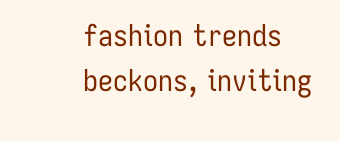fashion trends beckons, inviting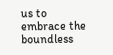us to embrace the boundless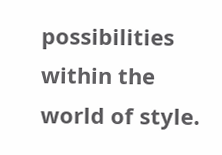possibilities within the world of style.